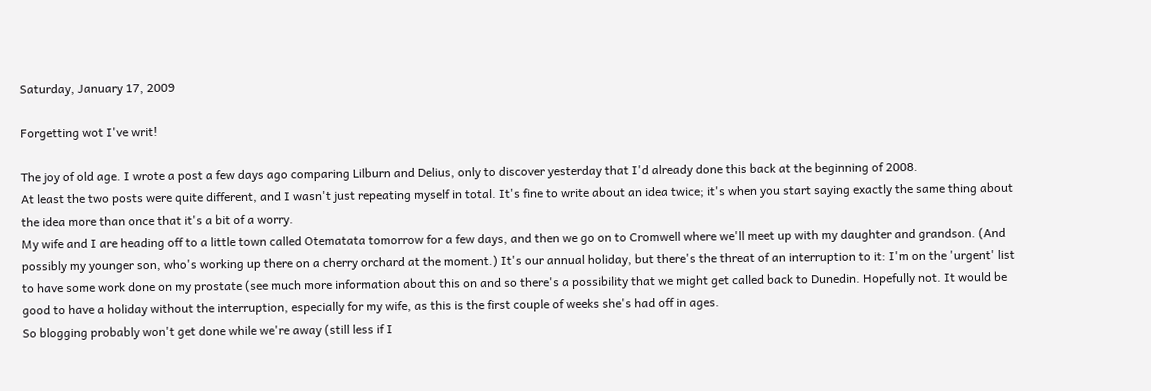Saturday, January 17, 2009

Forgetting wot I've writ!

The joy of old age. I wrote a post a few days ago comparing Lilburn and Delius, only to discover yesterday that I'd already done this back at the beginning of 2008.
At least the two posts were quite different, and I wasn't just repeating myself in total. It's fine to write about an idea twice; it's when you start saying exactly the same thing about the idea more than once that it's a bit of a worry.
My wife and I are heading off to a little town called Otematata tomorrow for a few days, and then we go on to Cromwell where we'll meet up with my daughter and grandson. (And possibly my younger son, who's working up there on a cherry orchard at the moment.) It's our annual holiday, but there's the threat of an interruption to it: I'm on the 'urgent' list to have some work done on my prostate (see much more information about this on and so there's a possibility that we might get called back to Dunedin. Hopefully not. It would be good to have a holiday without the interruption, especially for my wife, as this is the first couple of weeks she's had off in ages.
So blogging probably won't get done while we're away (still less if I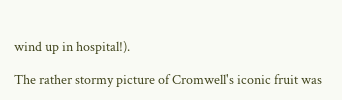wind up in hospital!).

The rather stormy picture of Cromwell's iconic fruit was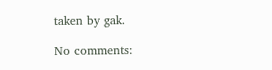taken by gak.

No comments: